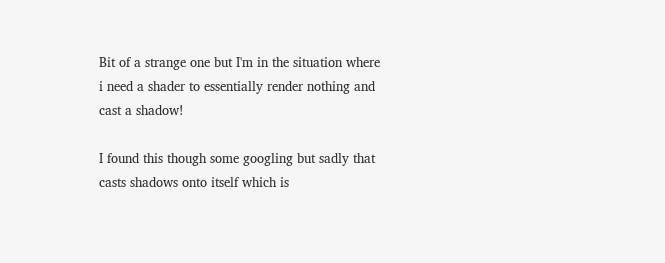Bit of a strange one but I'm in the situation where i need a shader to essentially render nothing and cast a shadow!

I found this though some googling but sadly that casts shadows onto itself which is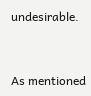undesirable.


As mentioned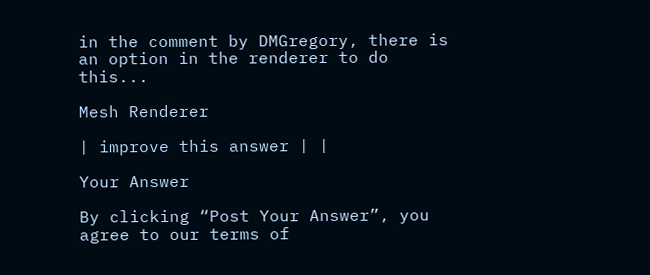in the comment by DMGregory, there is an option in the renderer to do this...

Mesh Renderer

| improve this answer | |

Your Answer

By clicking “Post Your Answer”, you agree to our terms of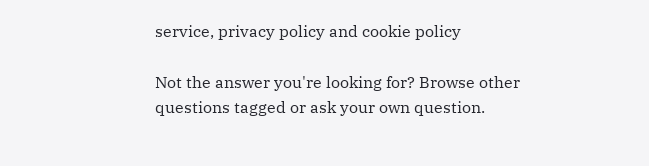service, privacy policy and cookie policy

Not the answer you're looking for? Browse other questions tagged or ask your own question.